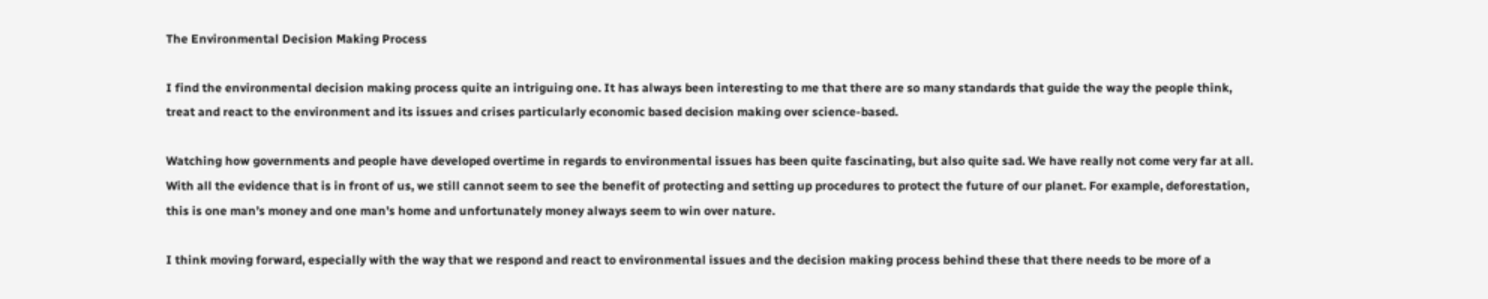The Environmental Decision Making Process

I find the environmental decision making process quite an intriguing one. It has always been interesting to me that there are so many standards that guide the way the people think, treat and react to the environment and its issues and crises particularly economic based decision making over science-based.

Watching how governments and people have developed overtime in regards to environmental issues has been quite fascinating, but also quite sad. We have really not come very far at all. With all the evidence that is in front of us, we still cannot seem to see the benefit of protecting and setting up procedures to protect the future of our planet. For example, deforestation, this is one man’s money and one man’s home and unfortunately money always seem to win over nature.

I think moving forward, especially with the way that we respond and react to environmental issues and the decision making process behind these that there needs to be more of a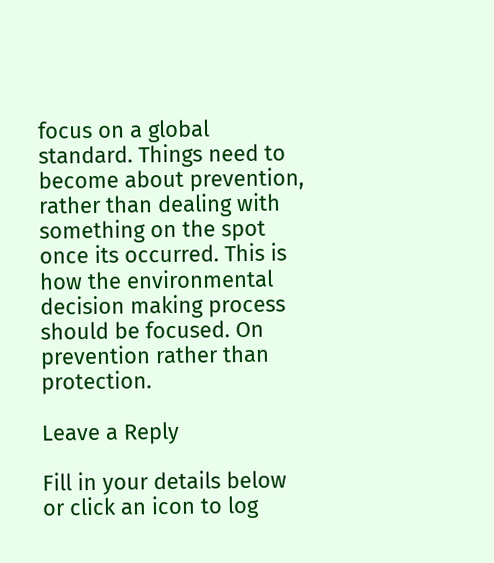focus on a global standard. Things need to become about prevention, rather than dealing with something on the spot once its occurred. This is how the environmental decision making process should be focused. On prevention rather than protection.

Leave a Reply

Fill in your details below or click an icon to log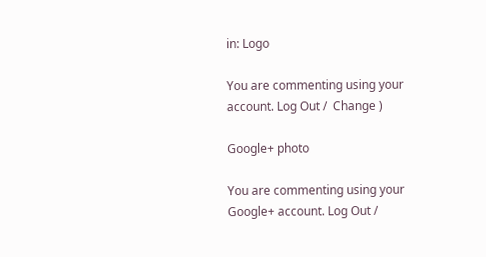in: Logo

You are commenting using your account. Log Out /  Change )

Google+ photo

You are commenting using your Google+ account. Log Out /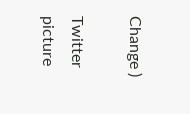Change )

Twitter picture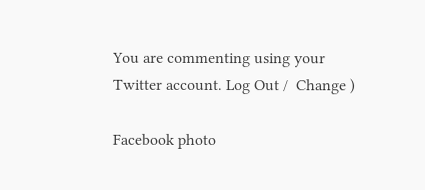You are commenting using your Twitter account. Log Out /  Change )

Facebook photo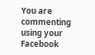You are commenting using your Facebook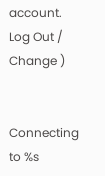account. Log Out /  Change )


Connecting to %s